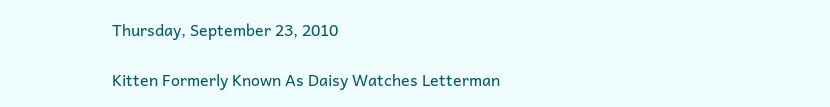Thursday, September 23, 2010

Kitten Formerly Known As Daisy Watches Letterman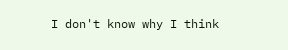I don't know why I think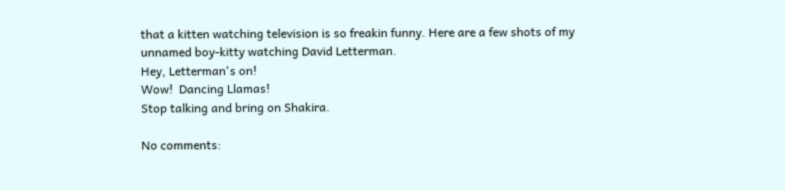that a kitten watching television is so freakin funny. Here are a few shots of my unnamed boy-kitty watching David Letterman.
Hey, Letterman's on!
Wow!  Dancing Llamas!
Stop talking and bring on Shakira.

No comments: